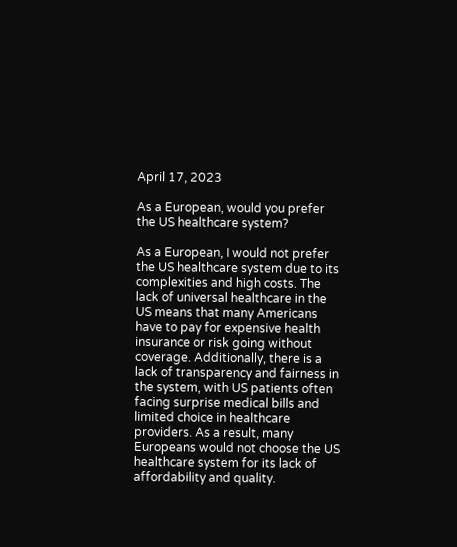April 17, 2023

As a European, would you prefer the US healthcare system?

As a European, I would not prefer the US healthcare system due to its complexities and high costs. The lack of universal healthcare in the US means that many Americans have to pay for expensive health insurance or risk going without coverage. Additionally, there is a lack of transparency and fairness in the system, with US patients often facing surprise medical bills and limited choice in healthcare providers. As a result, many Europeans would not choose the US healthcare system for its lack of affordability and quality.